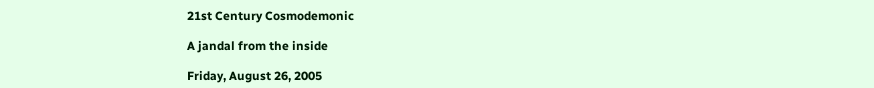21st Century Cosmodemonic

A jandal from the inside

Friday, August 26, 2005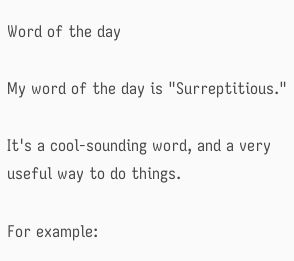Word of the day

My word of the day is "Surreptitious."

It's a cool-sounding word, and a very useful way to do things.

For example: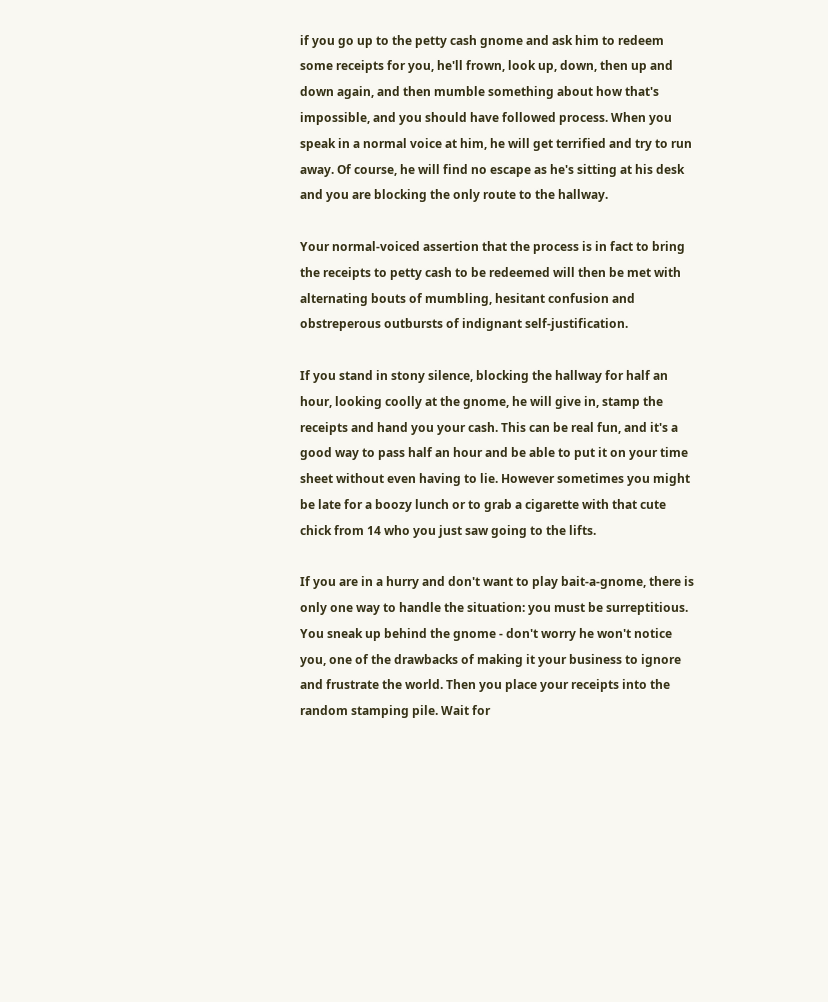if you go up to the petty cash gnome and ask him to redeem some receipts for you, he'll frown, look up, down, then up and down again, and then mumble something about how that's impossible, and you should have followed process. When you speak in a normal voice at him, he will get terrified and try to run away. Of course, he will find no escape as he's sitting at his desk and you are blocking the only route to the hallway.

Your normal-voiced assertion that the process is in fact to bring the receipts to petty cash to be redeemed will then be met with alternating bouts of mumbling, hesitant confusion and obstreperous outbursts of indignant self-justification.

If you stand in stony silence, blocking the hallway for half an hour, looking coolly at the gnome, he will give in, stamp the receipts and hand you your cash. This can be real fun, and it's a good way to pass half an hour and be able to put it on your time sheet without even having to lie. However sometimes you might be late for a boozy lunch or to grab a cigarette with that cute chick from 14 who you just saw going to the lifts.

If you are in a hurry and don't want to play bait-a-gnome, there is only one way to handle the situation: you must be surreptitious. You sneak up behind the gnome - don't worry he won't notice you, one of the drawbacks of making it your business to ignore and frustrate the world. Then you place your receipts into the random stamping pile. Wait for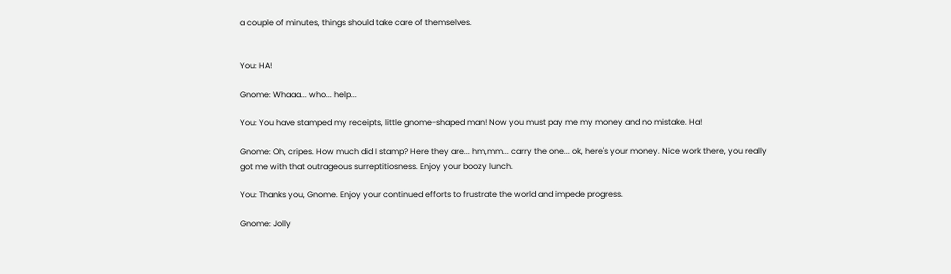a couple of minutes, things should take care of themselves.


You: HA!

Gnome: Whaaa... who... help...

You: You have stamped my receipts, little gnome-shaped man! Now you must pay me my money and no mistake. Ha!

Gnome: Oh, cripes. How much did I stamp? Here they are... hm,mm... carry the one... ok, here's your money. Nice work there, you really got me with that outrageous surreptitiosness. Enjoy your boozy lunch.

You: Thanks you, Gnome. Enjoy your continued efforts to frustrate the world and impede progress.

Gnome: Jolly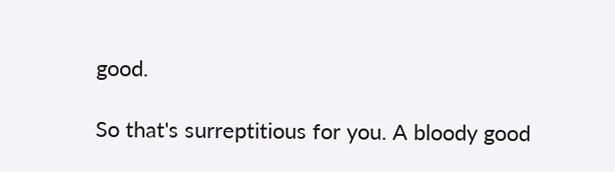good.

So that's surreptitious for you. A bloody good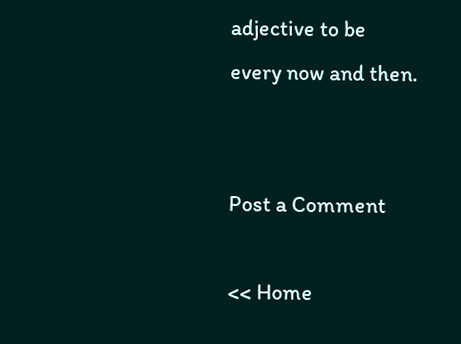adjective to be every now and then.


Post a Comment

<< Home